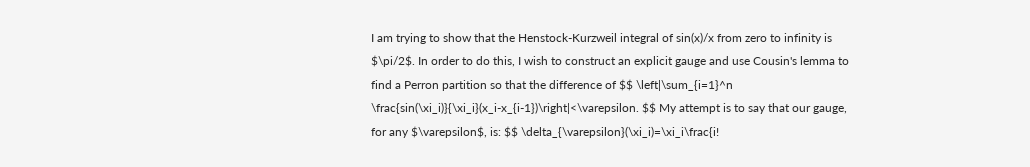I am trying to show that the Henstock-Kurzweil integral of sin(x)/x from zero to infinity is $\pi/2$. In order to do this, I wish to construct an explicit gauge and use Cousin's lemma to find a Perron partition so that the difference of $$ \left|\sum_{i=1}^n \frac{sin(\xi_i)}{\xi_i}(x_i-x_{i-1})\right|<\varepsilon. $$ My attempt is to say that our gauge, for any $\varepsilon$, is: $$ \delta_{\varepsilon}(\xi_i)=\xi_i\frac{i!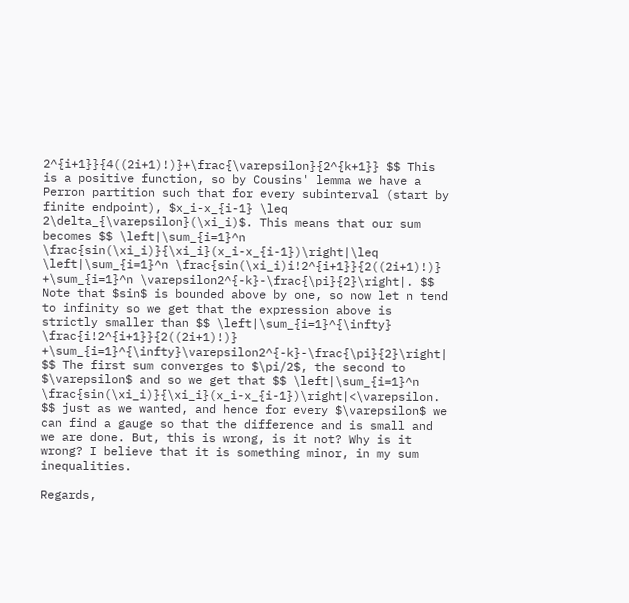2^{i+1}}{4((2i+1)!)}+\frac{\varepsilon}{2^{k+1}} $$ This is a positive function, so by Cousins' lemma we have a Perron partition such that for every subinterval (start by finite endpoint), $x_i-x_{i-1} \leq 2\delta_{\varepsilon}(\xi_i)$. This means that our sum becomes $$ \left|\sum_{i=1}^n \frac{sin(\xi_i)}{\xi_i}(x_i-x_{i-1})\right|\leq \left|\sum_{i=1}^n \frac{sin(\xi_i)i!2^{i+1}}{2((2i+1)!)} +\sum_{i=1}^n \varepsilon2^{-k}-\frac{\pi}{2}\right|. $$ Note that $sin$ is bounded above by one, so now let n tend to infinity so we get that the expression above is strictly smaller than $$ \left|\sum_{i=1}^{\infty} \frac{i!2^{i+1}}{2((2i+1)!)} +\sum_{i=1}^{\infty}\varepsilon2^{-k}-\frac{\pi}{2}\right| $$ The first sum converges to $\pi/2$, the second to $\varepsilon$ and so we get that $$ \left|\sum_{i=1}^n \frac{sin(\xi_i)}{\xi_i}(x_i-x_{i-1})\right|<\varepsilon. $$ just as we wanted, and hence for every $\varepsilon$ we can find a gauge so that the difference and is small and we are done. But, this is wrong, is it not? Why is it wrong? I believe that it is something minor, in my sum inequalities.

Regards,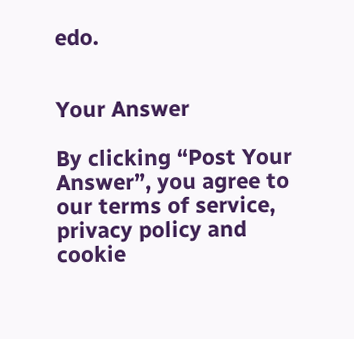edo.


Your Answer

By clicking “Post Your Answer”, you agree to our terms of service, privacy policy and cookie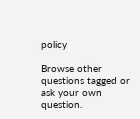policy

Browse other questions tagged or ask your own question.